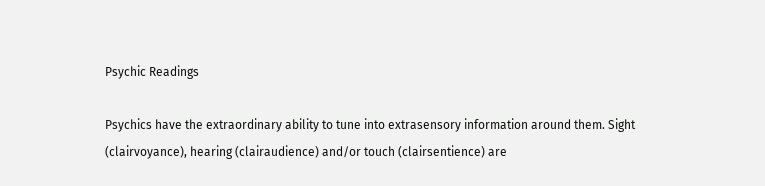Psychic Readings

Psychics have the extraordinary ability to tune into extrasensory information around them. Sight (clairvoyance), hearing (clairaudience) and/or touch (clairsentience) are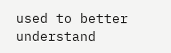used to better understand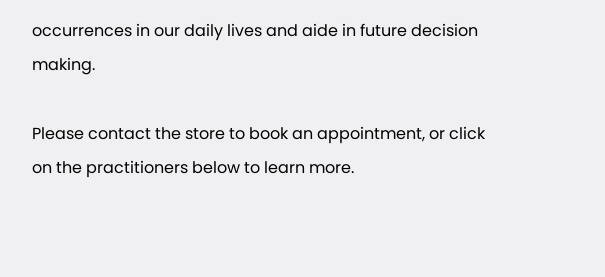occurrences in our daily lives and aide in future decision making.

Please contact the store to book an appointment, or click on the practitioners below to learn more.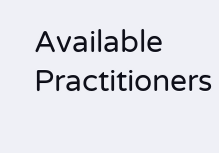Available Practitioners